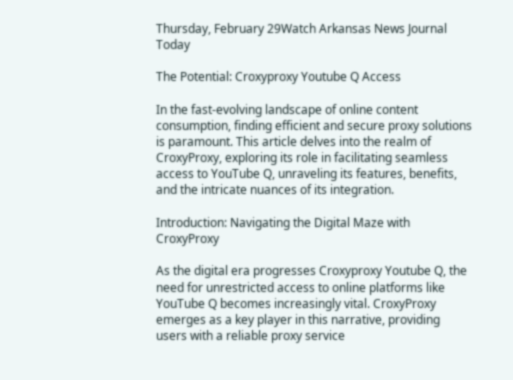Thursday, February 29Watch Arkansas News Journal Today

The Potential: Croxyproxy Youtube Q Access

In the fast-evolving landscape of online content consumption, finding efficient and secure proxy solutions is paramount. This article delves into the realm of CroxyProxy, exploring its role in facilitating seamless access to YouTube Q, unraveling its features, benefits, and the intricate nuances of its integration.

Introduction: Navigating the Digital Maze with CroxyProxy

As the digital era progresses Croxyproxy Youtube Q, the need for unrestricted access to online platforms like YouTube Q becomes increasingly vital. CroxyProxy emerges as a key player in this narrative, providing users with a reliable proxy service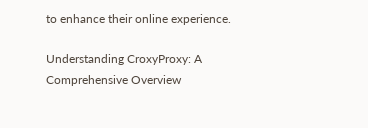to enhance their online experience.

Understanding CroxyProxy: A Comprehensive Overview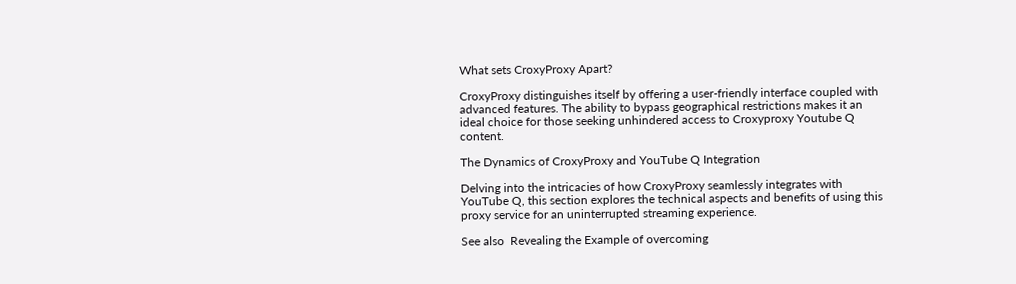What sets CroxyProxy Apart?

CroxyProxy distinguishes itself by offering a user-friendly interface coupled with advanced features. The ability to bypass geographical restrictions makes it an ideal choice for those seeking unhindered access to Croxyproxy Youtube Q content.

The Dynamics of CroxyProxy and YouTube Q Integration

Delving into the intricacies of how CroxyProxy seamlessly integrates with YouTube Q, this section explores the technical aspects and benefits of using this proxy service for an uninterrupted streaming experience.

See also  Revealing the Example of overcoming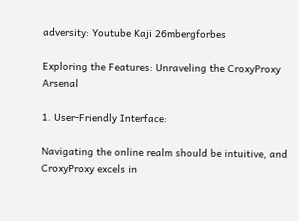adversity: Youtube Kaji 26mbergforbes

Exploring the Features: Unraveling the CroxyProxy Arsenal

1. User-Friendly Interface:

Navigating the online realm should be intuitive, and CroxyProxy excels in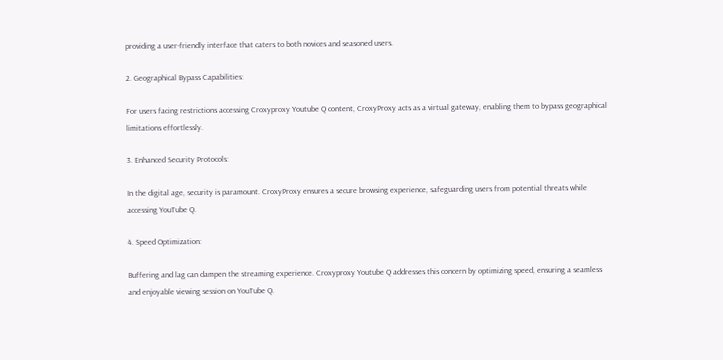providing a user-friendly interface that caters to both novices and seasoned users.

2. Geographical Bypass Capabilities:

For users facing restrictions accessing Croxyproxy Youtube Q content, CroxyProxy acts as a virtual gateway, enabling them to bypass geographical limitations effortlessly.

3. Enhanced Security Protocols:

In the digital age, security is paramount. CroxyProxy ensures a secure browsing experience, safeguarding users from potential threats while accessing YouTube Q.

4. Speed Optimization:

Buffering and lag can dampen the streaming experience. Croxyproxy Youtube Q addresses this concern by optimizing speed, ensuring a seamless and enjoyable viewing session on YouTube Q.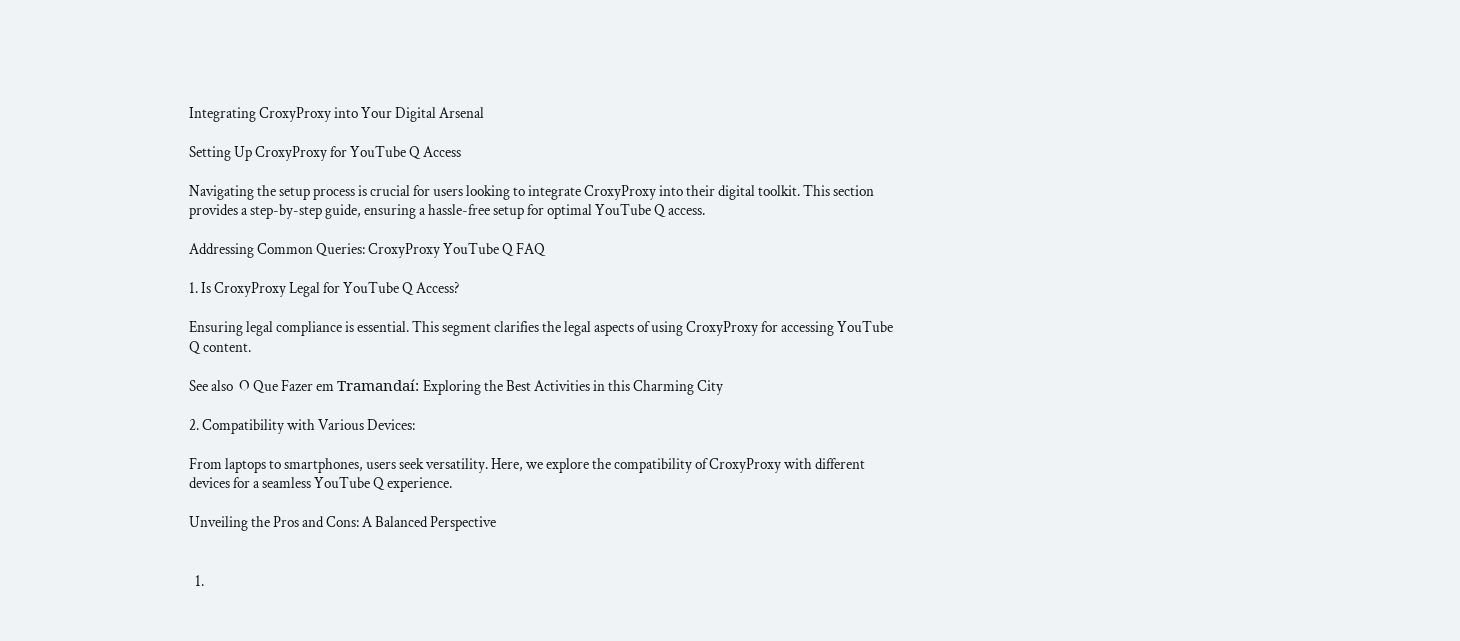Integrating CroxyProxy into Your Digital Arsenal

Setting Up CroxyProxy for YouTube Q Access

Navigating the setup process is crucial for users looking to integrate CroxyProxy into their digital toolkit. This section provides a step-by-step guide, ensuring a hassle-free setup for optimal YouTube Q access.

Addressing Common Queries: CroxyProxy YouTube Q FAQ

1. Is CroxyProxy Legal for YouTube Q Access?

Ensuring legal compliance is essential. This segment clarifies the legal aspects of using CroxyProxy for accessing YouTube Q content.

See also  O Que Fazer em Tramandaí: Exploring the Best Activities in this Charming City

2. Compatibility with Various Devices:

From laptops to smartphones, users seek versatility. Here, we explore the compatibility of CroxyProxy with different devices for a seamless YouTube Q experience.

Unveiling the Pros and Cons: A Balanced Perspective


  1.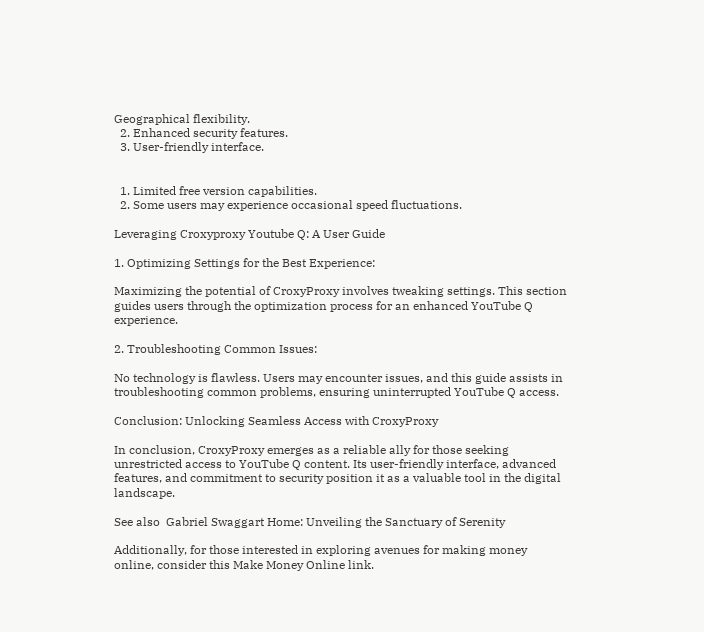Geographical flexibility.
  2. Enhanced security features.
  3. User-friendly interface.


  1. Limited free version capabilities.
  2. Some users may experience occasional speed fluctuations.

Leveraging Croxyproxy Youtube Q: A User Guide

1. Optimizing Settings for the Best Experience:

Maximizing the potential of CroxyProxy involves tweaking settings. This section guides users through the optimization process for an enhanced YouTube Q experience.

2. Troubleshooting Common Issues:

No technology is flawless. Users may encounter issues, and this guide assists in troubleshooting common problems, ensuring uninterrupted YouTube Q access.

Conclusion: Unlocking Seamless Access with CroxyProxy

In conclusion, CroxyProxy emerges as a reliable ally for those seeking unrestricted access to YouTube Q content. Its user-friendly interface, advanced features, and commitment to security position it as a valuable tool in the digital landscape.

See also  Gabriel Swaggart Home: Unveiling the Sanctuary of Serenity

Additionally, for those interested in exploring avenues for making money online, consider this Make Money Online link.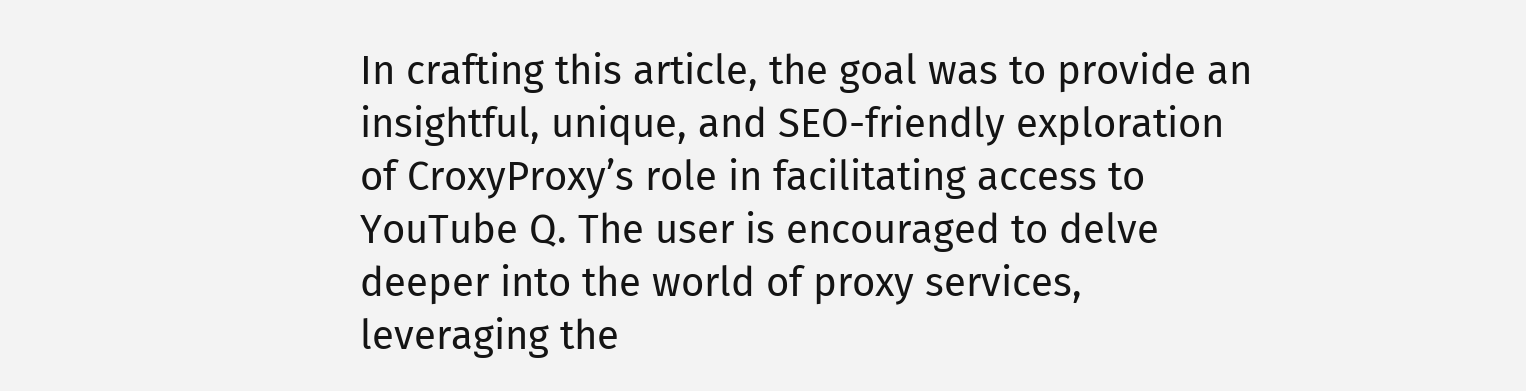In crafting this article, the goal was to provide an insightful, unique, and SEO-friendly exploration of CroxyProxy’s role in facilitating access to YouTube Q. The user is encouraged to delve deeper into the world of proxy services, leveraging the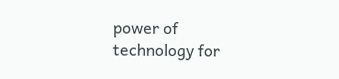power of technology for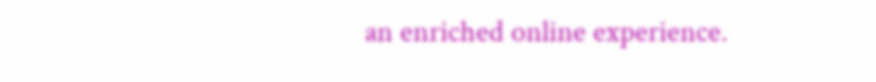an enriched online experience.